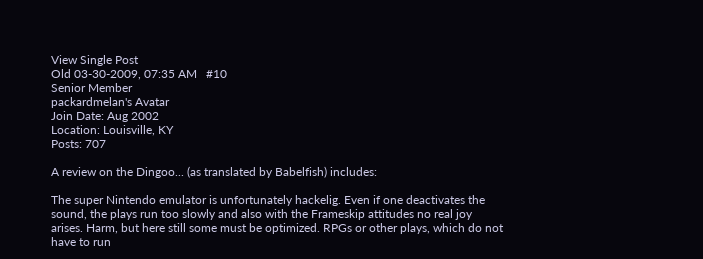View Single Post
Old 03-30-2009, 07:35 AM   #10
Senior Member
packardmelan's Avatar
Join Date: Aug 2002
Location: Louisville, KY
Posts: 707

A review on the Dingoo... (as translated by Babelfish) includes:

The super Nintendo emulator is unfortunately hackelig. Even if one deactivates the sound, the plays run too slowly and also with the Frameskip attitudes no real joy arises. Harm, but here still some must be optimized. RPGs or other plays, which do not have to run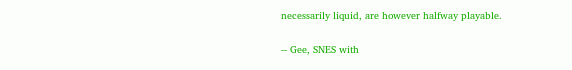necessarily liquid, are however halfway playable.

-- Gee, SNES with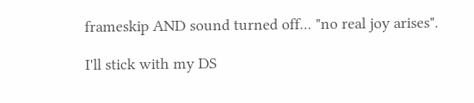frameskip AND sound turned off... "no real joy arises".

I'll stick with my DS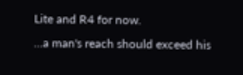Lite and R4 for now.
...a man's reach should exceed his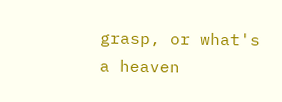grasp, or what's a heaven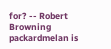for? -- Robert Browning
packardmelan is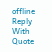offline   Reply With Quote